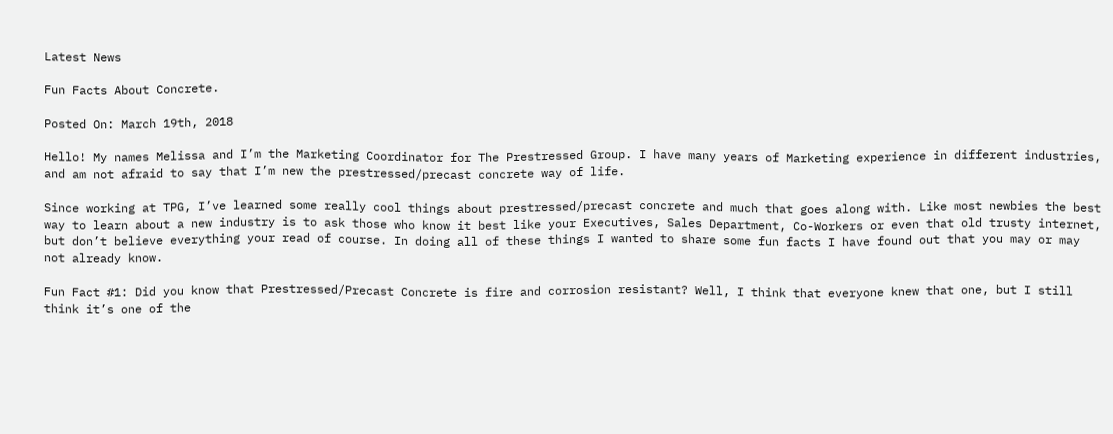Latest News

Fun Facts About Concrete.

Posted On: March 19th, 2018

Hello! My names Melissa and I’m the Marketing Coordinator for The Prestressed Group. I have many years of Marketing experience in different industries, and am not afraid to say that I’m new the prestressed/precast concrete way of life.

Since working at TPG, I’ve learned some really cool things about prestressed/precast concrete and much that goes along with. Like most newbies the best way to learn about a new industry is to ask those who know it best like your Executives, Sales Department, Co-Workers or even that old trusty internet, but don’t believe everything your read of course. In doing all of these things I wanted to share some fun facts I have found out that you may or may not already know.

Fun Fact #1: Did you know that Prestressed/Precast Concrete is fire and corrosion resistant? Well, I think that everyone knew that one, but I still think it’s one of the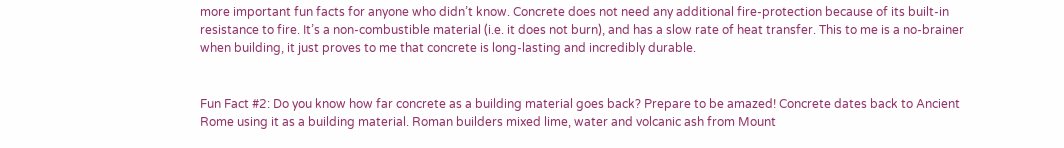more important fun facts for anyone who didn’t know. Concrete does not need any additional fire-protection because of its built-in resistance to fire. It’s a non-combustible material (i.e. it does not burn), and has a slow rate of heat transfer. This to me is a no-brainer when building, it just proves to me that concrete is long-lasting and incredibly durable.


Fun Fact #2: Do you know how far concrete as a building material goes back? Prepare to be amazed! Concrete dates back to Ancient Rome using it as a building material. Roman builders mixed lime, water and volcanic ash from Mount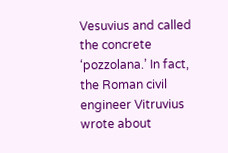Vesuvius and called the concrete ‘pozzolana.’ In fact, the Roman civil engineer Vitruvius wrote about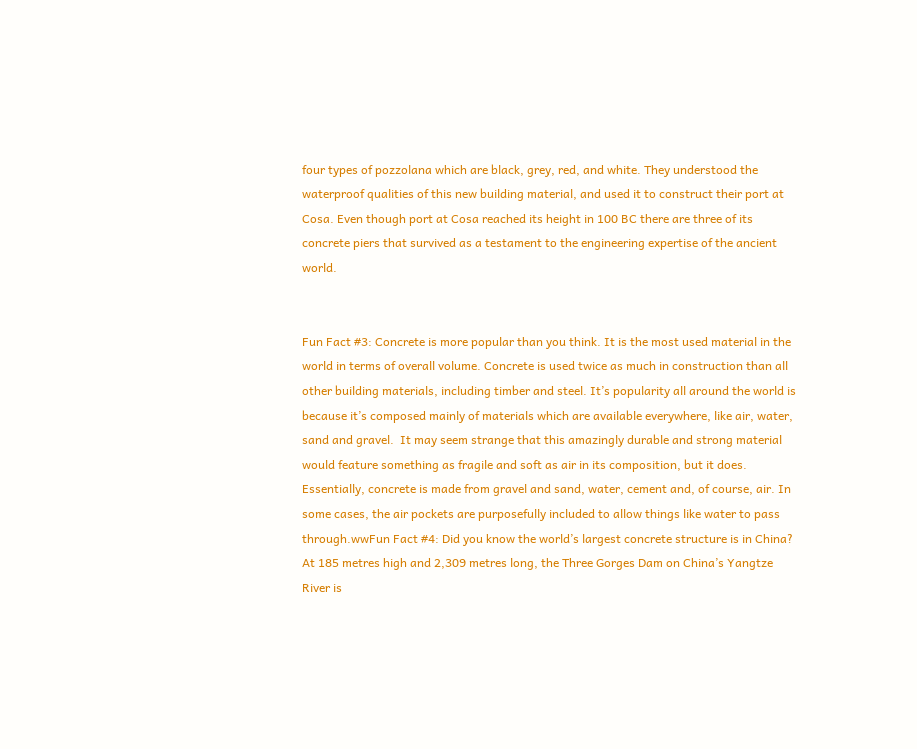four types of pozzolana which are black, grey, red, and white. They understood the waterproof qualities of this new building material, and used it to construct their port at Cosa. Even though port at Cosa reached its height in 100 BC there are three of its concrete piers that survived as a testament to the engineering expertise of the ancient world.


Fun Fact #3: Concrete is more popular than you think. It is the most used material in the world in terms of overall volume. Concrete is used twice as much in construction than all other building materials, including timber and steel. It’s popularity all around the world is because it’s composed mainly of materials which are available everywhere, like air, water, sand and gravel.  It may seem strange that this amazingly durable and strong material would feature something as fragile and soft as air in its composition, but it does. Essentially, concrete is made from gravel and sand, water, cement and, of course, air. In some cases, the air pockets are purposefully included to allow things like water to pass through.wwFun Fact #4: Did you know the world’s largest concrete structure is in China? At 185 metres high and 2,309 metres long, the Three Gorges Dam on China’s Yangtze River is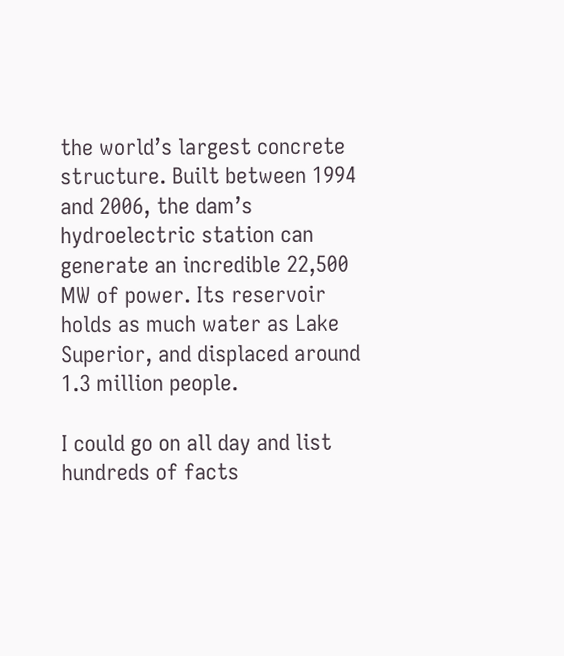the world’s largest concrete structure. Built between 1994 and 2006, the dam’s hydroelectric station can generate an incredible 22,500 MW of power. Its reservoir holds as much water as Lake Superior, and displaced around 1.3 million people.

I could go on all day and list hundreds of facts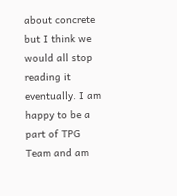about concrete but I think we would all stop reading it eventually. I am happy to be a part of TPG Team and am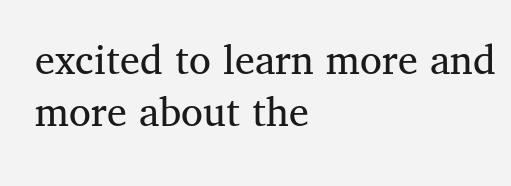excited to learn more and more about the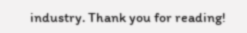industry. Thank you for reading!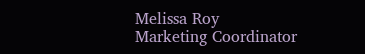Melissa Roy
Marketing Coordinator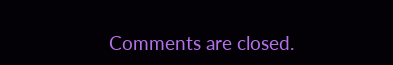Comments are closed.